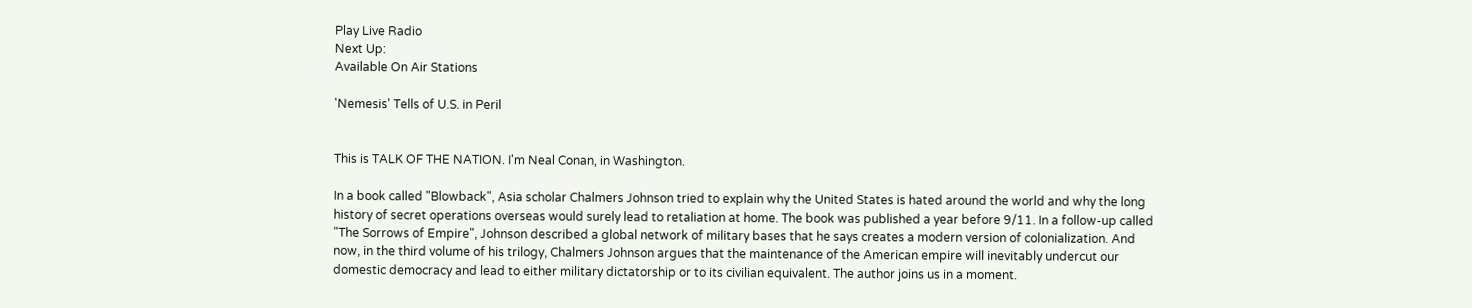Play Live Radio
Next Up:
Available On Air Stations

'Nemesis' Tells of U.S. in Peril


This is TALK OF THE NATION. I'm Neal Conan, in Washington.

In a book called "Blowback", Asia scholar Chalmers Johnson tried to explain why the United States is hated around the world and why the long history of secret operations overseas would surely lead to retaliation at home. The book was published a year before 9/11. In a follow-up called "The Sorrows of Empire", Johnson described a global network of military bases that he says creates a modern version of colonialization. And now, in the third volume of his trilogy, Chalmers Johnson argues that the maintenance of the American empire will inevitably undercut our domestic democracy and lead to either military dictatorship or to its civilian equivalent. The author joins us in a moment.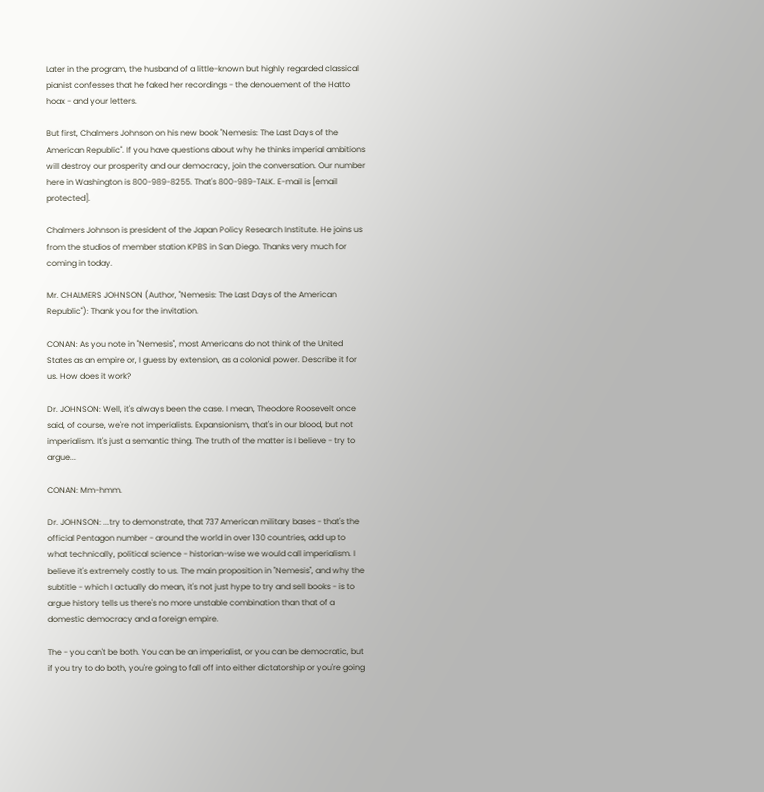Later in the program, the husband of a little-known but highly regarded classical pianist confesses that he faked her recordings - the denouement of the Hatto hoax - and your letters.

But first, Chalmers Johnson on his new book "Nemesis: The Last Days of the American Republic". If you have questions about why he thinks imperial ambitions will destroy our prosperity and our democracy, join the conversation. Our number here in Washington is 800-989-8255. That's 800-989-TALK. E-mail is [email protected].

Chalmers Johnson is president of the Japan Policy Research Institute. He joins us from the studios of member station KPBS in San Diego. Thanks very much for coming in today.

Mr. CHALMERS JOHNSON (Author, "Nemesis: The Last Days of the American Republic"): Thank you for the invitation.

CONAN: As you note in "Nemesis", most Americans do not think of the United States as an empire or, I guess by extension, as a colonial power. Describe it for us. How does it work?

Dr. JOHNSON: Well, it's always been the case. I mean, Theodore Roosevelt once said, of course, we're not imperialists. Expansionism, that's in our blood, but not imperialism. It's just a semantic thing. The truth of the matter is I believe - try to argue...

CONAN: Mm-hmm.

Dr. JOHNSON: ...try to demonstrate, that 737 American military bases - that's the official Pentagon number - around the world in over 130 countries, add up to what technically, political science - historian-wise we would call imperialism. I believe it's extremely costly to us. The main proposition in "Nemesis", and why the subtitle - which I actually do mean, it's not just hype to try and sell books - is to argue history tells us there's no more unstable combination than that of a domestic democracy and a foreign empire.

The - you can't be both. You can be an imperialist, or you can be democratic, but if you try to do both, you're going to fall off into either dictatorship or you're going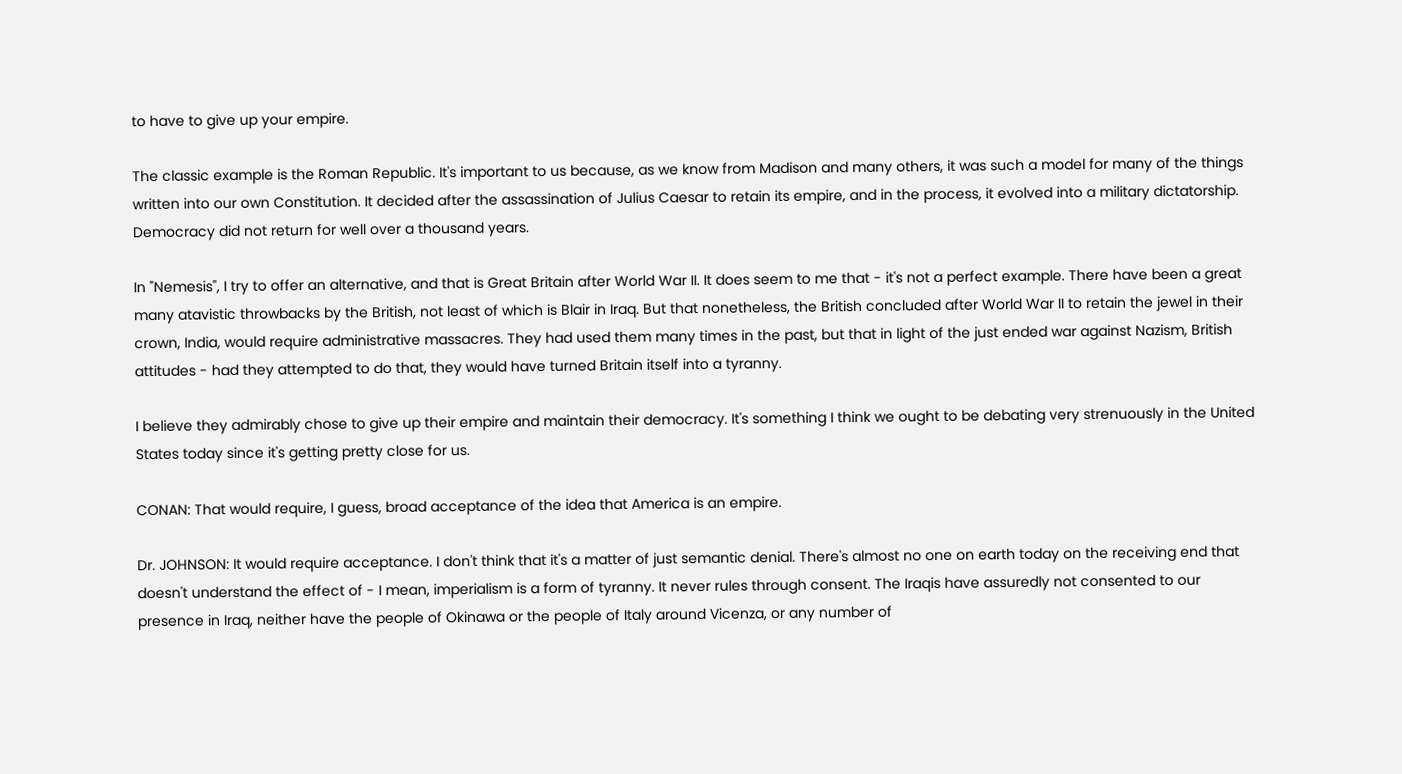to have to give up your empire.

The classic example is the Roman Republic. It's important to us because, as we know from Madison and many others, it was such a model for many of the things written into our own Constitution. It decided after the assassination of Julius Caesar to retain its empire, and in the process, it evolved into a military dictatorship. Democracy did not return for well over a thousand years.

In "Nemesis", I try to offer an alternative, and that is Great Britain after World War II. It does seem to me that - it's not a perfect example. There have been a great many atavistic throwbacks by the British, not least of which is Blair in Iraq. But that nonetheless, the British concluded after World War II to retain the jewel in their crown, India, would require administrative massacres. They had used them many times in the past, but that in light of the just ended war against Nazism, British attitudes - had they attempted to do that, they would have turned Britain itself into a tyranny.

I believe they admirably chose to give up their empire and maintain their democracy. It's something I think we ought to be debating very strenuously in the United States today since it's getting pretty close for us.

CONAN: That would require, I guess, broad acceptance of the idea that America is an empire.

Dr. JOHNSON: It would require acceptance. I don't think that it's a matter of just semantic denial. There's almost no one on earth today on the receiving end that doesn't understand the effect of - I mean, imperialism is a form of tyranny. It never rules through consent. The Iraqis have assuredly not consented to our presence in Iraq, neither have the people of Okinawa or the people of Italy around Vicenza, or any number of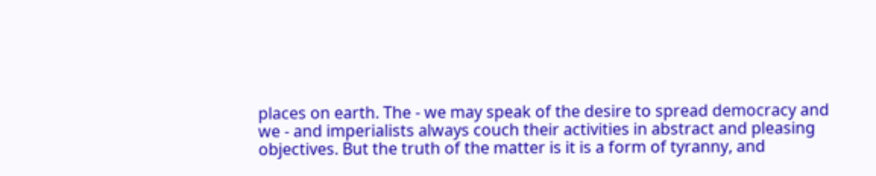places on earth. The - we may speak of the desire to spread democracy and we - and imperialists always couch their activities in abstract and pleasing objectives. But the truth of the matter is it is a form of tyranny, and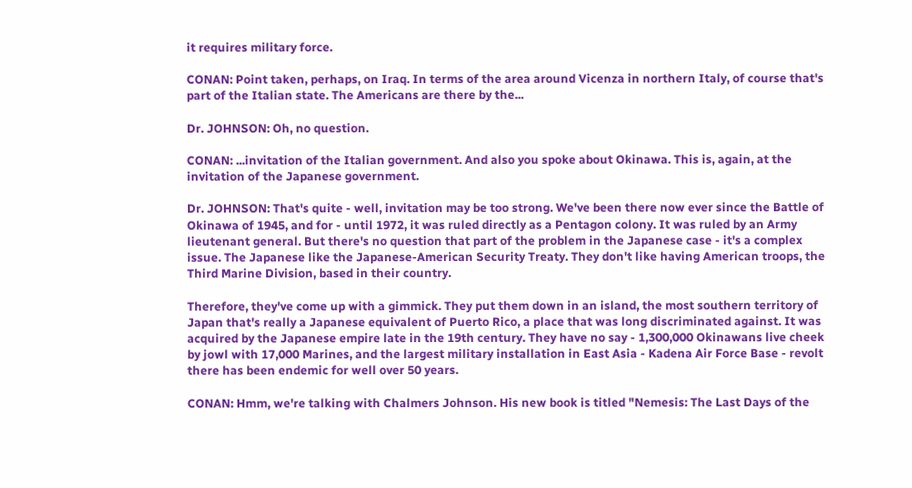it requires military force.

CONAN: Point taken, perhaps, on Iraq. In terms of the area around Vicenza in northern Italy, of course that's part of the Italian state. The Americans are there by the...

Dr. JOHNSON: Oh, no question.

CONAN: ...invitation of the Italian government. And also you spoke about Okinawa. This is, again, at the invitation of the Japanese government.

Dr. JOHNSON: That's quite - well, invitation may be too strong. We've been there now ever since the Battle of Okinawa of 1945, and for - until 1972, it was ruled directly as a Pentagon colony. It was ruled by an Army lieutenant general. But there's no question that part of the problem in the Japanese case - it's a complex issue. The Japanese like the Japanese-American Security Treaty. They don't like having American troops, the Third Marine Division, based in their country.

Therefore, they've come up with a gimmick. They put them down in an island, the most southern territory of Japan that's really a Japanese equivalent of Puerto Rico, a place that was long discriminated against. It was acquired by the Japanese empire late in the 19th century. They have no say - 1,300,000 Okinawans live cheek by jowl with 17,000 Marines, and the largest military installation in East Asia - Kadena Air Force Base - revolt there has been endemic for well over 50 years.

CONAN: Hmm, we're talking with Chalmers Johnson. His new book is titled "Nemesis: The Last Days of the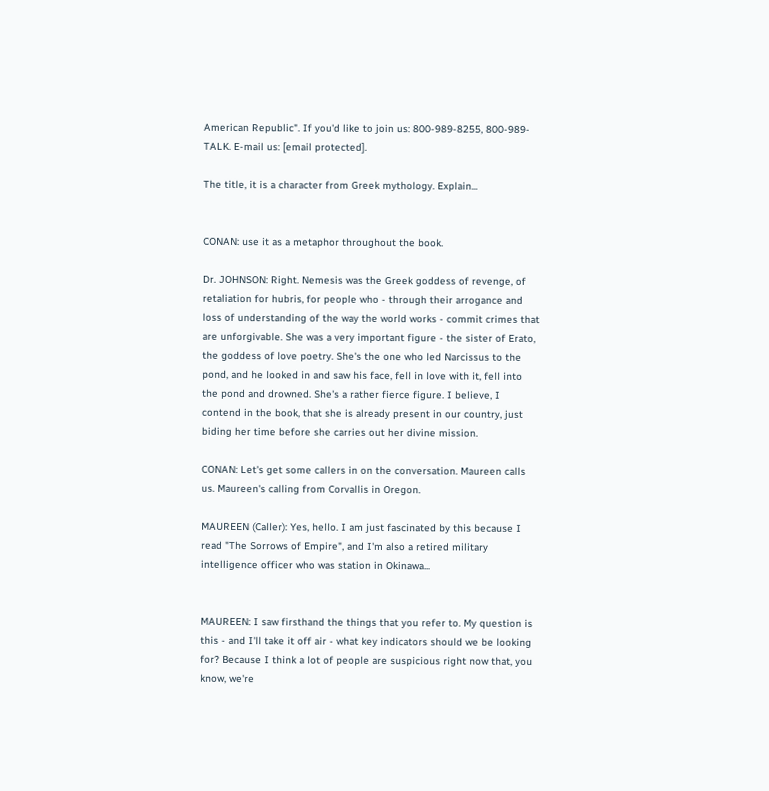American Republic". If you'd like to join us: 800-989-8255, 800-989-TALK. E-mail us: [email protected].

The title, it is a character from Greek mythology. Explain...


CONAN: use it as a metaphor throughout the book.

Dr. JOHNSON: Right. Nemesis was the Greek goddess of revenge, of retaliation for hubris, for people who - through their arrogance and loss of understanding of the way the world works - commit crimes that are unforgivable. She was a very important figure - the sister of Erato, the goddess of love poetry. She's the one who led Narcissus to the pond, and he looked in and saw his face, fell in love with it, fell into the pond and drowned. She's a rather fierce figure. I believe, I contend in the book, that she is already present in our country, just biding her time before she carries out her divine mission.

CONAN: Let's get some callers in on the conversation. Maureen calls us. Maureen's calling from Corvallis in Oregon.

MAUREEN (Caller): Yes, hello. I am just fascinated by this because I read "The Sorrows of Empire", and I'm also a retired military intelligence officer who was station in Okinawa...


MAUREEN: I saw firsthand the things that you refer to. My question is this - and I'll take it off air - what key indicators should we be looking for? Because I think a lot of people are suspicious right now that, you know, we're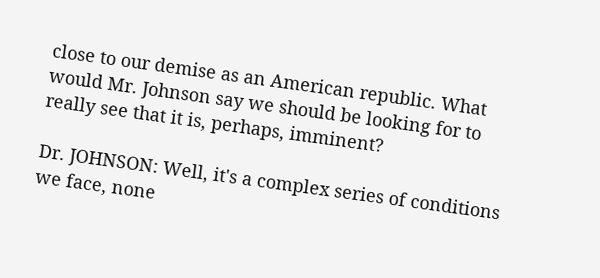close to our demise as an American republic. What would Mr. Johnson say we should be looking for to really see that it is, perhaps, imminent?

Dr. JOHNSON: Well, it's a complex series of conditions we face, none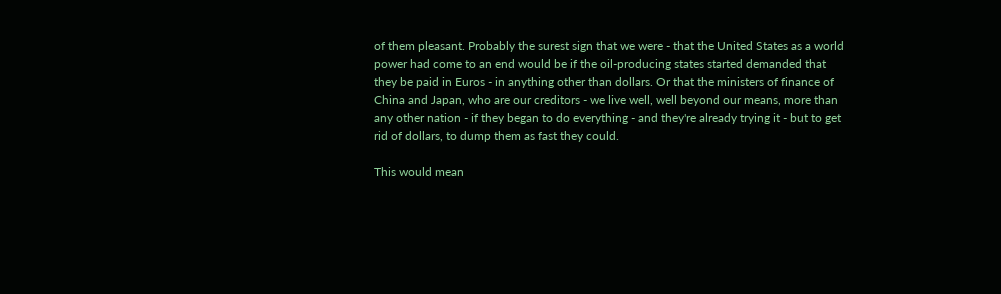of them pleasant. Probably the surest sign that we were - that the United States as a world power had come to an end would be if the oil-producing states started demanded that they be paid in Euros - in anything other than dollars. Or that the ministers of finance of China and Japan, who are our creditors - we live well, well beyond our means, more than any other nation - if they began to do everything - and they're already trying it - but to get rid of dollars, to dump them as fast they could.

This would mean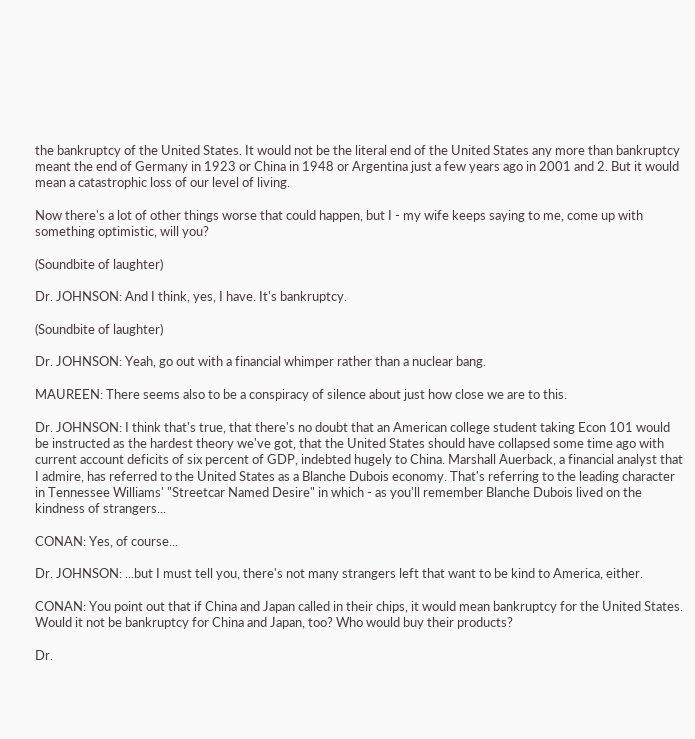the bankruptcy of the United States. It would not be the literal end of the United States any more than bankruptcy meant the end of Germany in 1923 or China in 1948 or Argentina just a few years ago in 2001 and 2. But it would mean a catastrophic loss of our level of living.

Now there's a lot of other things worse that could happen, but I - my wife keeps saying to me, come up with something optimistic, will you?

(Soundbite of laughter)

Dr. JOHNSON: And I think, yes, I have. It's bankruptcy.

(Soundbite of laughter)

Dr. JOHNSON: Yeah, go out with a financial whimper rather than a nuclear bang.

MAUREEN: There seems also to be a conspiracy of silence about just how close we are to this.

Dr. JOHNSON: I think that's true, that there's no doubt that an American college student taking Econ 101 would be instructed as the hardest theory we've got, that the United States should have collapsed some time ago with current account deficits of six percent of GDP, indebted hugely to China. Marshall Auerback, a financial analyst that I admire, has referred to the United States as a Blanche Dubois economy. That's referring to the leading character in Tennessee Williams' "Streetcar Named Desire" in which - as you'll remember Blanche Dubois lived on the kindness of strangers...

CONAN: Yes, of course...

Dr. JOHNSON: ...but I must tell you, there's not many strangers left that want to be kind to America, either.

CONAN: You point out that if China and Japan called in their chips, it would mean bankruptcy for the United States. Would it not be bankruptcy for China and Japan, too? Who would buy their products?

Dr.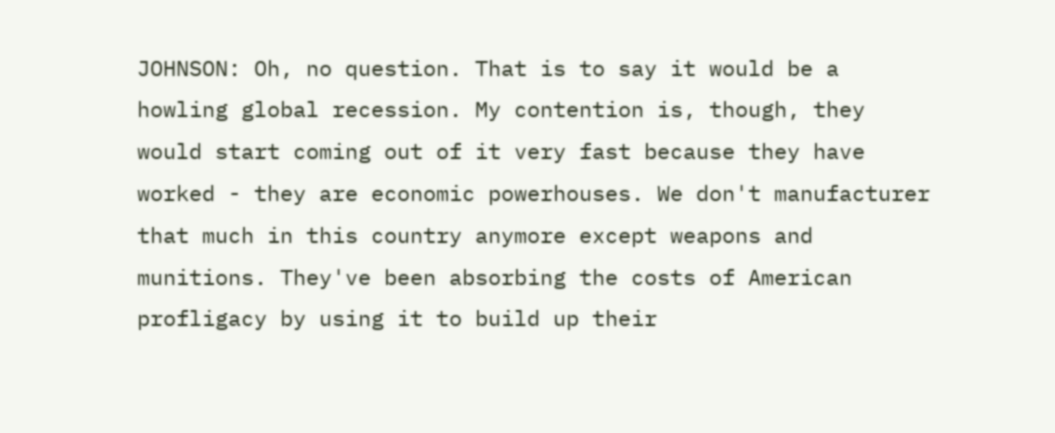JOHNSON: Oh, no question. That is to say it would be a howling global recession. My contention is, though, they would start coming out of it very fast because they have worked - they are economic powerhouses. We don't manufacturer that much in this country anymore except weapons and munitions. They've been absorbing the costs of American profligacy by using it to build up their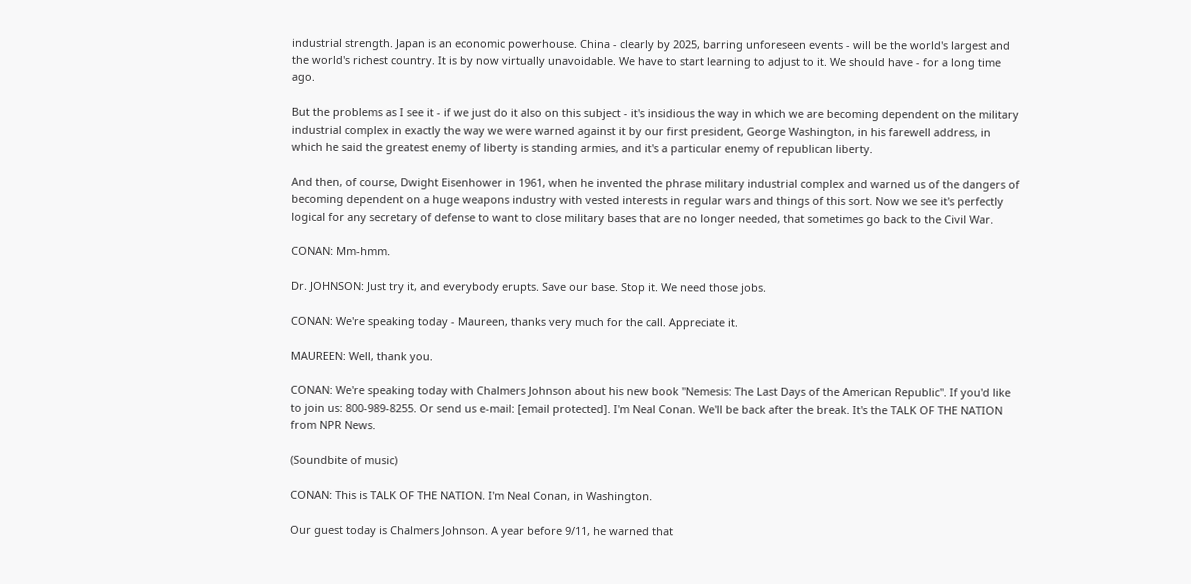industrial strength. Japan is an economic powerhouse. China - clearly by 2025, barring unforeseen events - will be the world's largest and the world's richest country. It is by now virtually unavoidable. We have to start learning to adjust to it. We should have - for a long time ago.

But the problems as I see it - if we just do it also on this subject - it's insidious the way in which we are becoming dependent on the military industrial complex in exactly the way we were warned against it by our first president, George Washington, in his farewell address, in which he said the greatest enemy of liberty is standing armies, and it's a particular enemy of republican liberty.

And then, of course, Dwight Eisenhower in 1961, when he invented the phrase military industrial complex and warned us of the dangers of becoming dependent on a huge weapons industry with vested interests in regular wars and things of this sort. Now we see it's perfectly logical for any secretary of defense to want to close military bases that are no longer needed, that sometimes go back to the Civil War.

CONAN: Mm-hmm.

Dr. JOHNSON: Just try it, and everybody erupts. Save our base. Stop it. We need those jobs.

CONAN: We're speaking today - Maureen, thanks very much for the call. Appreciate it.

MAUREEN: Well, thank you.

CONAN: We're speaking today with Chalmers Johnson about his new book "Nemesis: The Last Days of the American Republic". If you'd like to join us: 800-989-8255. Or send us e-mail: [email protected]. I'm Neal Conan. We'll be back after the break. It's the TALK OF THE NATION from NPR News.

(Soundbite of music)

CONAN: This is TALK OF THE NATION. I'm Neal Conan, in Washington.

Our guest today is Chalmers Johnson. A year before 9/11, he warned that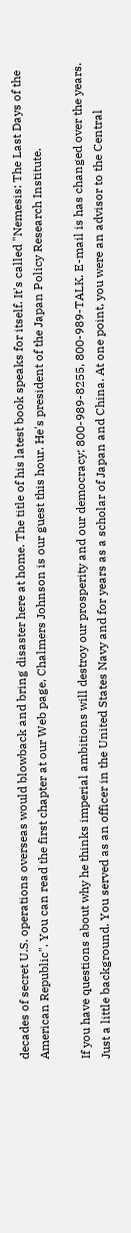decades of secret U.S. operations overseas would blowback and bring disaster here at home. The title of his latest book speaks for itself. It's called "Nemesis: The Last Days of the American Republic". You can read the first chapter at our Web page, Chalmers Johnson is our guest this hour. He's president of the Japan Policy Research Institute.

If you have questions about why he thinks imperial ambitions will destroy our prosperity and our democracy: 800-989-8255, 800-989-TALK. E-mail is has changed over the years. Just a little background. You served as an officer in the United States Navy and for years as a scholar of Japan and China. At one point, you were an advisor to the Central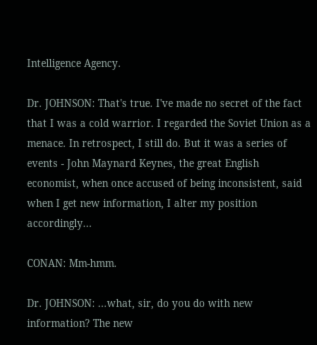Intelligence Agency.

Dr. JOHNSON: That's true. I've made no secret of the fact that I was a cold warrior. I regarded the Soviet Union as a menace. In retrospect, I still do. But it was a series of events - John Maynard Keynes, the great English economist, when once accused of being inconsistent, said when I get new information, I alter my position accordingly...

CONAN: Mm-hmm.

Dr. JOHNSON: ...what, sir, do you do with new information? The new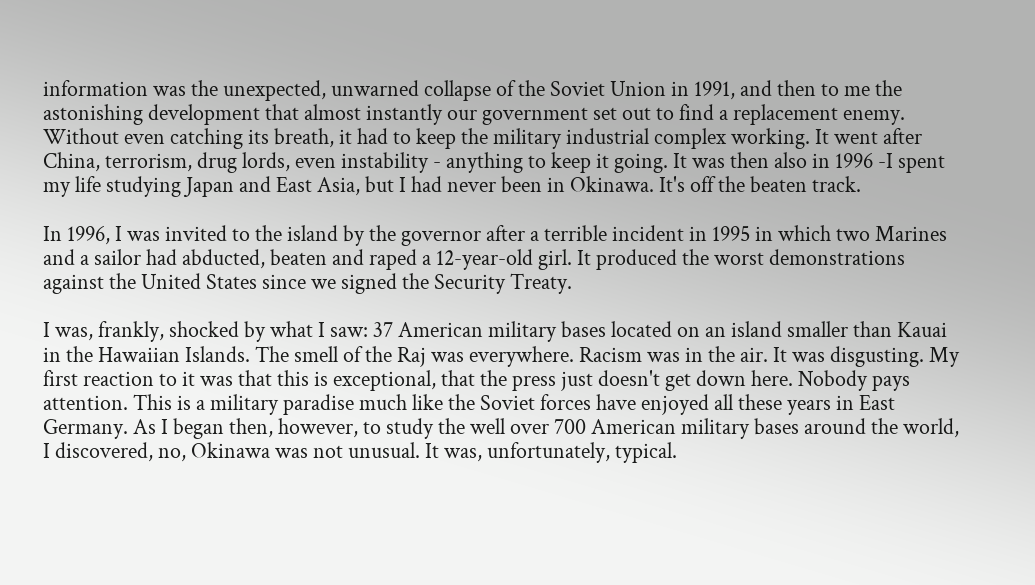information was the unexpected, unwarned collapse of the Soviet Union in 1991, and then to me the astonishing development that almost instantly our government set out to find a replacement enemy. Without even catching its breath, it had to keep the military industrial complex working. It went after China, terrorism, drug lords, even instability - anything to keep it going. It was then also in 1996 -I spent my life studying Japan and East Asia, but I had never been in Okinawa. It's off the beaten track.

In 1996, I was invited to the island by the governor after a terrible incident in 1995 in which two Marines and a sailor had abducted, beaten and raped a 12-year-old girl. It produced the worst demonstrations against the United States since we signed the Security Treaty.

I was, frankly, shocked by what I saw: 37 American military bases located on an island smaller than Kauai in the Hawaiian Islands. The smell of the Raj was everywhere. Racism was in the air. It was disgusting. My first reaction to it was that this is exceptional, that the press just doesn't get down here. Nobody pays attention. This is a military paradise much like the Soviet forces have enjoyed all these years in East Germany. As I began then, however, to study the well over 700 American military bases around the world, I discovered, no, Okinawa was not unusual. It was, unfortunately, typical.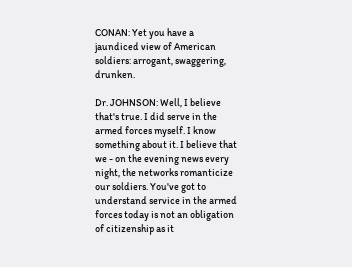CONAN: Yet you have a jaundiced view of American soldiers: arrogant, swaggering, drunken.

Dr. JOHNSON: Well, I believe that's true. I did serve in the armed forces myself. I know something about it. I believe that we - on the evening news every night, the networks romanticize our soldiers. You've got to understand service in the armed forces today is not an obligation of citizenship as it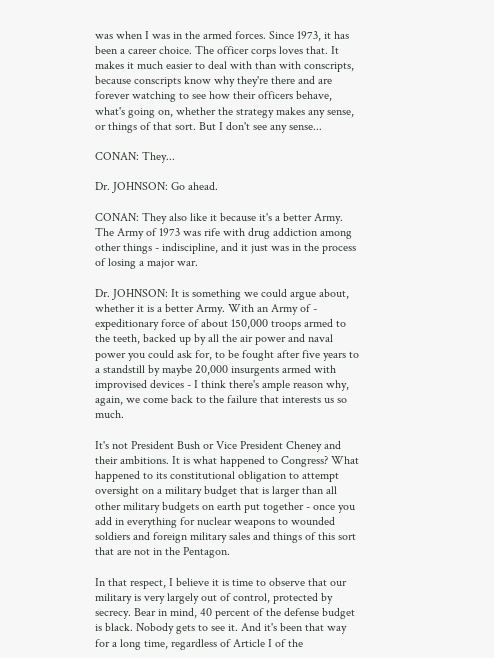was when I was in the armed forces. Since 1973, it has been a career choice. The officer corps loves that. It makes it much easier to deal with than with conscripts, because conscripts know why they're there and are forever watching to see how their officers behave, what's going on, whether the strategy makes any sense, or things of that sort. But I don't see any sense...

CONAN: They...

Dr. JOHNSON: Go ahead.

CONAN: They also like it because it's a better Army. The Army of 1973 was rife with drug addiction among other things - indiscipline, and it just was in the process of losing a major war.

Dr. JOHNSON: It is something we could argue about, whether it is a better Army. With an Army of - expeditionary force of about 150,000 troops armed to the teeth, backed up by all the air power and naval power you could ask for, to be fought after five years to a standstill by maybe 20,000 insurgents armed with improvised devices - I think there's ample reason why, again, we come back to the failure that interests us so much.

It's not President Bush or Vice President Cheney and their ambitions. It is what happened to Congress? What happened to its constitutional obligation to attempt oversight on a military budget that is larger than all other military budgets on earth put together - once you add in everything for nuclear weapons to wounded soldiers and foreign military sales and things of this sort that are not in the Pentagon.

In that respect, I believe it is time to observe that our military is very largely out of control, protected by secrecy. Bear in mind, 40 percent of the defense budget is black. Nobody gets to see it. And it's been that way for a long time, regardless of Article I of the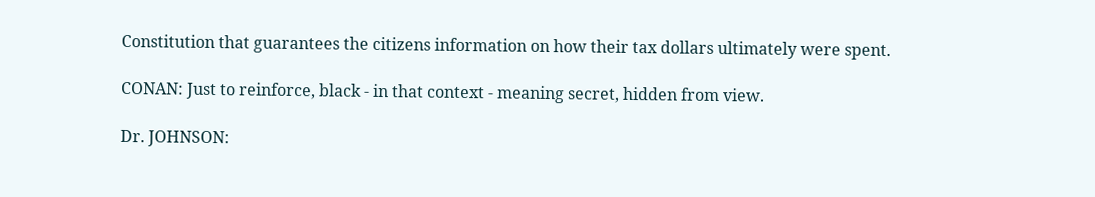Constitution that guarantees the citizens information on how their tax dollars ultimately were spent.

CONAN: Just to reinforce, black - in that context - meaning secret, hidden from view.

Dr. JOHNSON: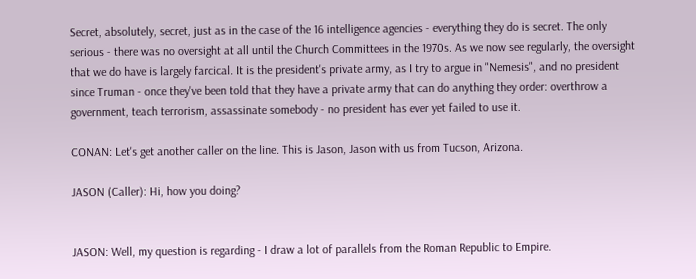Secret, absolutely, secret, just as in the case of the 16 intelligence agencies - everything they do is secret. The only serious - there was no oversight at all until the Church Committees in the 1970s. As we now see regularly, the oversight that we do have is largely farcical. It is the president's private army, as I try to argue in "Nemesis", and no president since Truman - once they've been told that they have a private army that can do anything they order: overthrow a government, teach terrorism, assassinate somebody - no president has ever yet failed to use it.

CONAN: Let's get another caller on the line. This is Jason, Jason with us from Tucson, Arizona.

JASON (Caller): Hi, how you doing?


JASON: Well, my question is regarding - I draw a lot of parallels from the Roman Republic to Empire.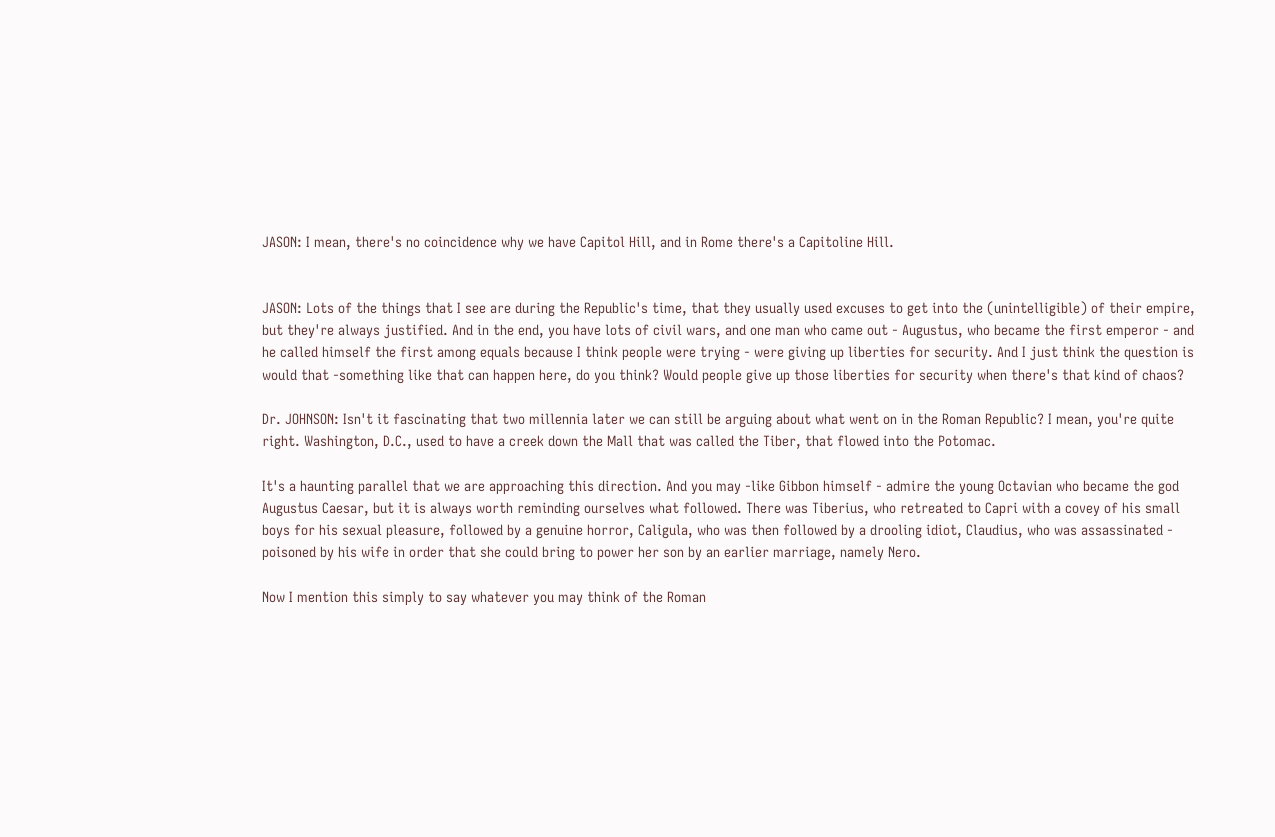JASON: I mean, there's no coincidence why we have Capitol Hill, and in Rome there's a Capitoline Hill.


JASON: Lots of the things that I see are during the Republic's time, that they usually used excuses to get into the (unintelligible) of their empire, but they're always justified. And in the end, you have lots of civil wars, and one man who came out - Augustus, who became the first emperor - and he called himself the first among equals because I think people were trying - were giving up liberties for security. And I just think the question is would that -something like that can happen here, do you think? Would people give up those liberties for security when there's that kind of chaos?

Dr. JOHNSON: Isn't it fascinating that two millennia later we can still be arguing about what went on in the Roman Republic? I mean, you're quite right. Washington, D.C., used to have a creek down the Mall that was called the Tiber, that flowed into the Potomac.

It's a haunting parallel that we are approaching this direction. And you may -like Gibbon himself - admire the young Octavian who became the god Augustus Caesar, but it is always worth reminding ourselves what followed. There was Tiberius, who retreated to Capri with a covey of his small boys for his sexual pleasure, followed by a genuine horror, Caligula, who was then followed by a drooling idiot, Claudius, who was assassinated - poisoned by his wife in order that she could bring to power her son by an earlier marriage, namely Nero.

Now I mention this simply to say whatever you may think of the Roman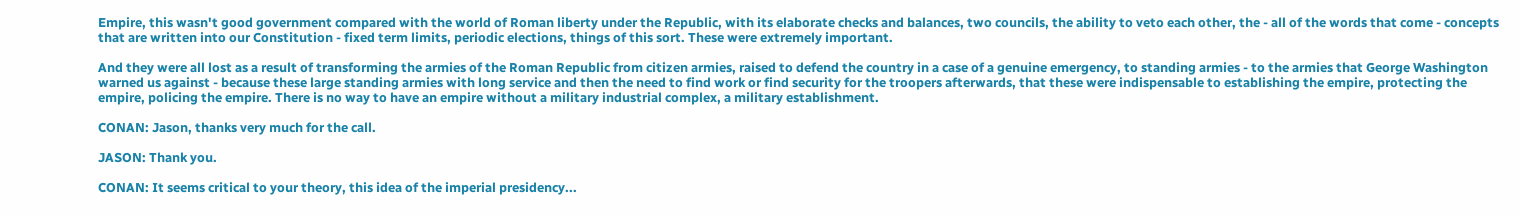Empire, this wasn't good government compared with the world of Roman liberty under the Republic, with its elaborate checks and balances, two councils, the ability to veto each other, the - all of the words that come - concepts that are written into our Constitution - fixed term limits, periodic elections, things of this sort. These were extremely important.

And they were all lost as a result of transforming the armies of the Roman Republic from citizen armies, raised to defend the country in a case of a genuine emergency, to standing armies - to the armies that George Washington warned us against - because these large standing armies with long service and then the need to find work or find security for the troopers afterwards, that these were indispensable to establishing the empire, protecting the empire, policing the empire. There is no way to have an empire without a military industrial complex, a military establishment.

CONAN: Jason, thanks very much for the call.

JASON: Thank you.

CONAN: It seems critical to your theory, this idea of the imperial presidency...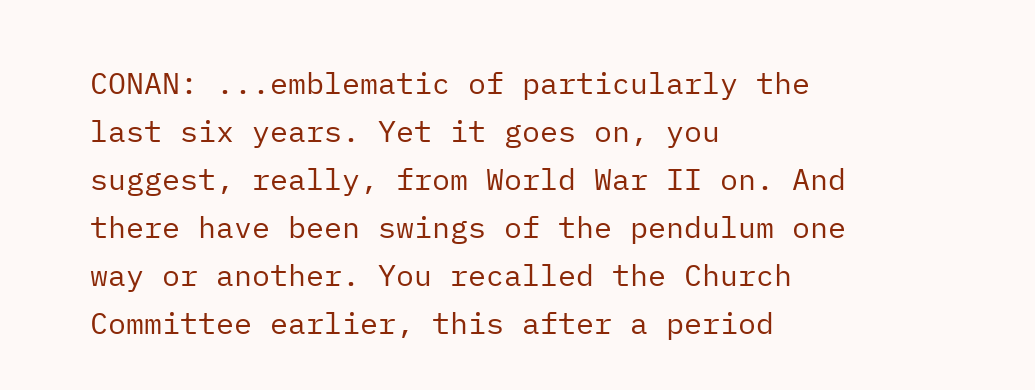CONAN: ...emblematic of particularly the last six years. Yet it goes on, you suggest, really, from World War II on. And there have been swings of the pendulum one way or another. You recalled the Church Committee earlier, this after a period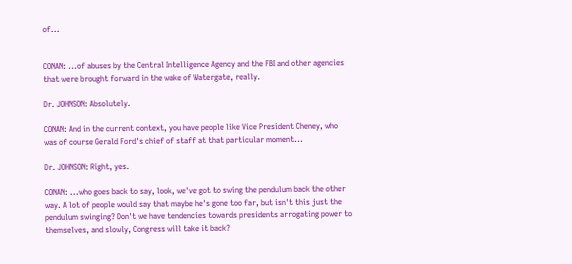of...


CONAN: ...of abuses by the Central Intelligence Agency and the FBI and other agencies that were brought forward in the wake of Watergate, really.

Dr. JOHNSON: Absolutely.

CONAN: And in the current context, you have people like Vice President Cheney, who was of course Gerald Ford's chief of staff at that particular moment...

Dr. JOHNSON: Right, yes.

CONAN: ...who goes back to say, look, we've got to swing the pendulum back the other way. A lot of people would say that maybe he's gone too far, but isn't this just the pendulum swinging? Don't we have tendencies towards presidents arrogating power to themselves, and slowly, Congress will take it back?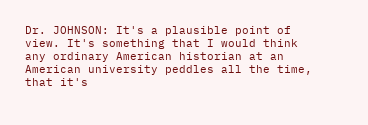Dr. JOHNSON: It's a plausible point of view. It's something that I would think any ordinary American historian at an American university peddles all the time, that it's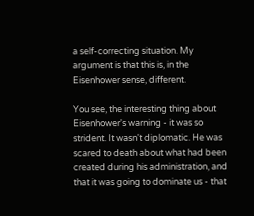a self-correcting situation. My argument is that this is, in the Eisenhower sense, different.

You see, the interesting thing about Eisenhower's warning - it was so strident. It wasn't diplomatic. He was scared to death about what had been created during his administration, and that it was going to dominate us - that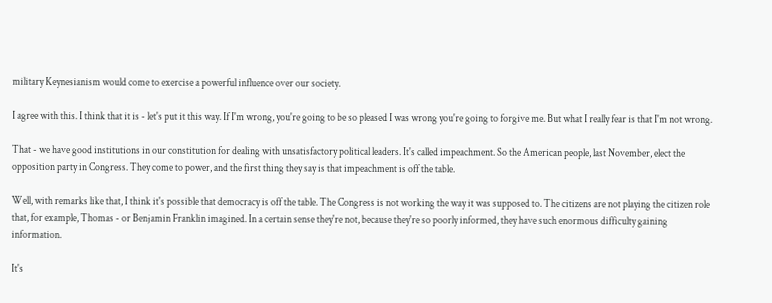military Keynesianism would come to exercise a powerful influence over our society.

I agree with this. I think that it is - let's put it this way. If I'm wrong, you're going to be so pleased I was wrong you're going to forgive me. But what I really fear is that I'm not wrong.

That - we have good institutions in our constitution for dealing with unsatisfactory political leaders. It's called impeachment. So the American people, last November, elect the opposition party in Congress. They come to power, and the first thing they say is that impeachment is off the table.

Well, with remarks like that, I think it's possible that democracy is off the table. The Congress is not working the way it was supposed to. The citizens are not playing the citizen role that, for example, Thomas - or Benjamin Franklin imagined. In a certain sense they're not, because they're so poorly informed, they have such enormous difficulty gaining information.

It's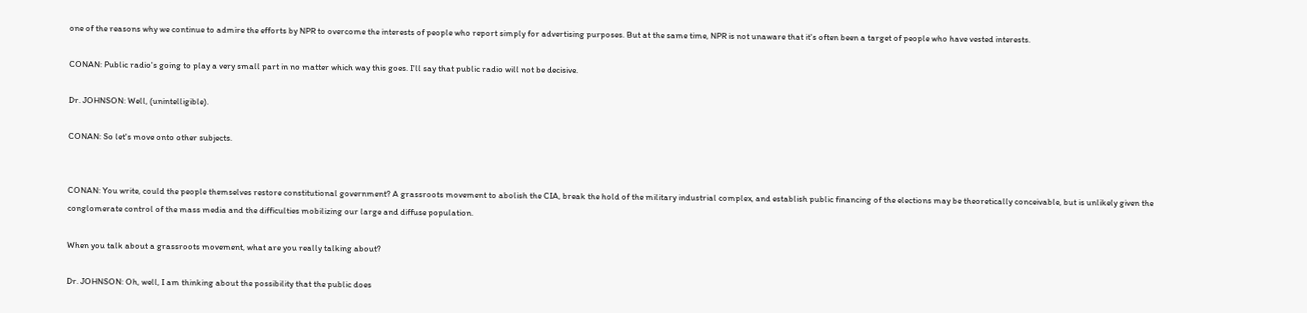one of the reasons why we continue to admire the efforts by NPR to overcome the interests of people who report simply for advertising purposes. But at the same time, NPR is not unaware that it's often been a target of people who have vested interests.

CONAN: Public radio's going to play a very small part in no matter which way this goes. I'll say that public radio will not be decisive.

Dr. JOHNSON: Well, (unintelligible).

CONAN: So let's move onto other subjects.


CONAN: You write, could the people themselves restore constitutional government? A grassroots movement to abolish the CIA, break the hold of the military industrial complex, and establish public financing of the elections may be theoretically conceivable, but is unlikely given the conglomerate control of the mass media and the difficulties mobilizing our large and diffuse population.

When you talk about a grassroots movement, what are you really talking about?

Dr. JOHNSON: Oh, well, I am thinking about the possibility that the public does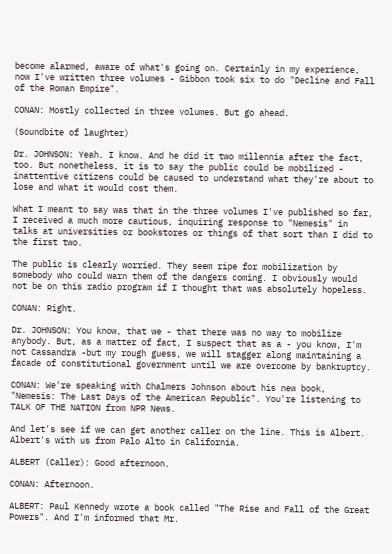become alarmed, aware of what's going on. Certainly in my experience, now I've written three volumes - Gibbon took six to do "Decline and Fall of the Roman Empire".

CONAN: Mostly collected in three volumes. But go ahead.

(Soundbite of laughter)

Dr. JOHNSON: Yeah. I know. And he did it two millennia after the fact, too. But nonetheless, it is to say the public could be mobilized - inattentive citizens could be caused to understand what they're about to lose and what it would cost them.

What I meant to say was that in the three volumes I've published so far, I received a much more cautious, inquiring response to "Nemesis" in talks at universities or bookstores or things of that sort than I did to the first two.

The public is clearly worried. They seem ripe for mobilization by somebody who could warn them of the dangers coming. I obviously would not be on this radio program if I thought that was absolutely hopeless.

CONAN: Right.

Dr. JOHNSON: You know, that we - that there was no way to mobilize anybody. But, as a matter of fact, I suspect that as a - you know, I'm not Cassandra -but my rough guess, we will stagger along maintaining a facade of constitutional government until we are overcome by bankruptcy.

CONAN: We're speaking with Chalmers Johnson about his new book, "Nemesis: The Last Days of the American Republic". You're listening to TALK OF THE NATION from NPR News.

And let's see if we can get another caller on the line. This is Albert. Albert's with us from Palo Alto in California.

ALBERT (Caller): Good afternoon.

CONAN: Afternoon.

ALBERT: Paul Kennedy wrote a book called "The Rise and Fall of the Great Powers". And I'm informed that Mr.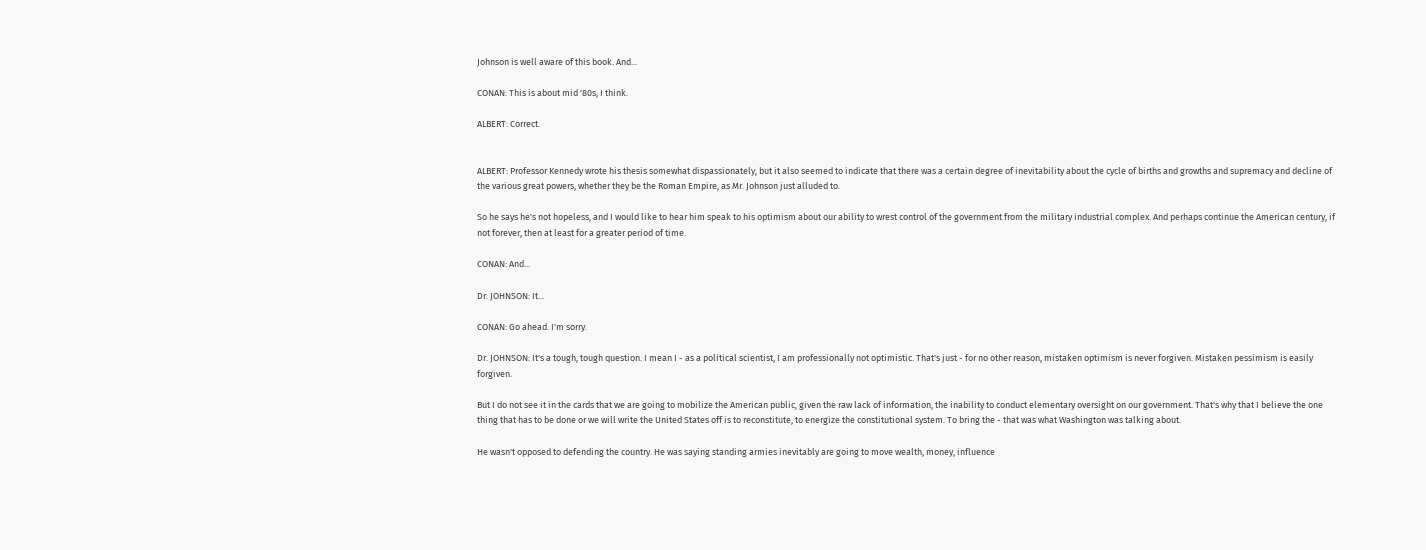Johnson is well aware of this book. And...

CONAN: This is about mid '80s, I think.

ALBERT: Correct.


ALBERT: Professor Kennedy wrote his thesis somewhat dispassionately, but it also seemed to indicate that there was a certain degree of inevitability about the cycle of births and growths and supremacy and decline of the various great powers, whether they be the Roman Empire, as Mr. Johnson just alluded to.

So he says he's not hopeless, and I would like to hear him speak to his optimism about our ability to wrest control of the government from the military industrial complex. And perhaps continue the American century, if not forever, then at least for a greater period of time.

CONAN: And...

Dr. JOHNSON: It...

CONAN: Go ahead. I'm sorry.

Dr. JOHNSON: It's a tough, tough question. I mean I - as a political scientist, I am professionally not optimistic. That's just - for no other reason, mistaken optimism is never forgiven. Mistaken pessimism is easily forgiven.

But I do not see it in the cards that we are going to mobilize the American public, given the raw lack of information, the inability to conduct elementary oversight on our government. That's why that I believe the one thing that has to be done or we will write the United States off is to reconstitute, to energize the constitutional system. To bring the - that was what Washington was talking about.

He wasn't opposed to defending the country. He was saying standing armies inevitably are going to move wealth, money, influence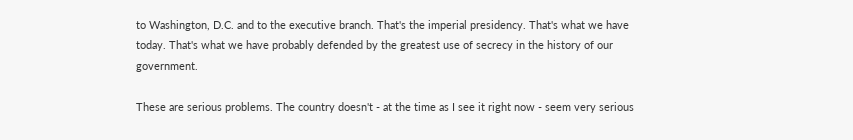to Washington, D.C. and to the executive branch. That's the imperial presidency. That's what we have today. That's what we have probably defended by the greatest use of secrecy in the history of our government.

These are serious problems. The country doesn't - at the time as I see it right now - seem very serious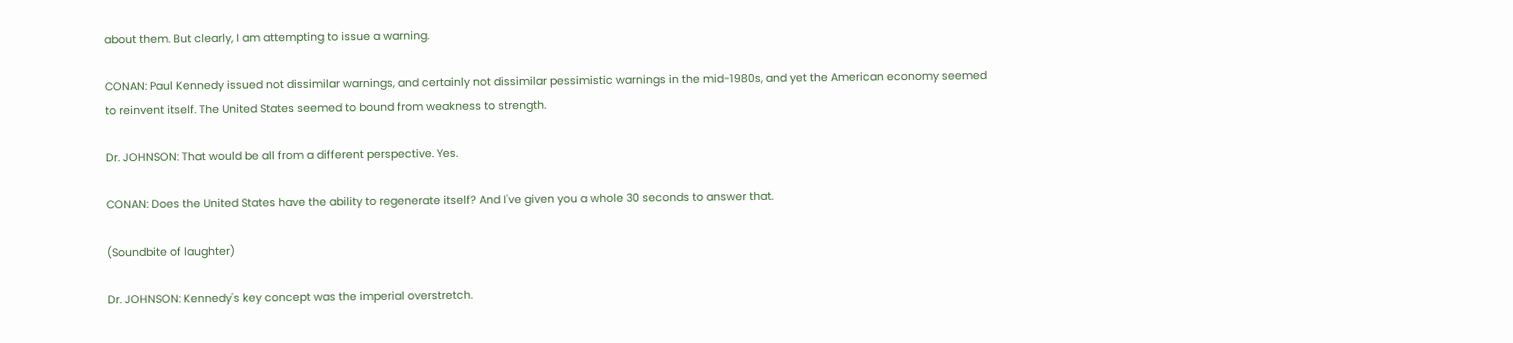about them. But clearly, I am attempting to issue a warning.

CONAN: Paul Kennedy issued not dissimilar warnings, and certainly not dissimilar pessimistic warnings in the mid-1980s, and yet the American economy seemed to reinvent itself. The United States seemed to bound from weakness to strength.

Dr. JOHNSON: That would be all from a different perspective. Yes.

CONAN: Does the United States have the ability to regenerate itself? And I've given you a whole 30 seconds to answer that.

(Soundbite of laughter)

Dr. JOHNSON: Kennedy's key concept was the imperial overstretch.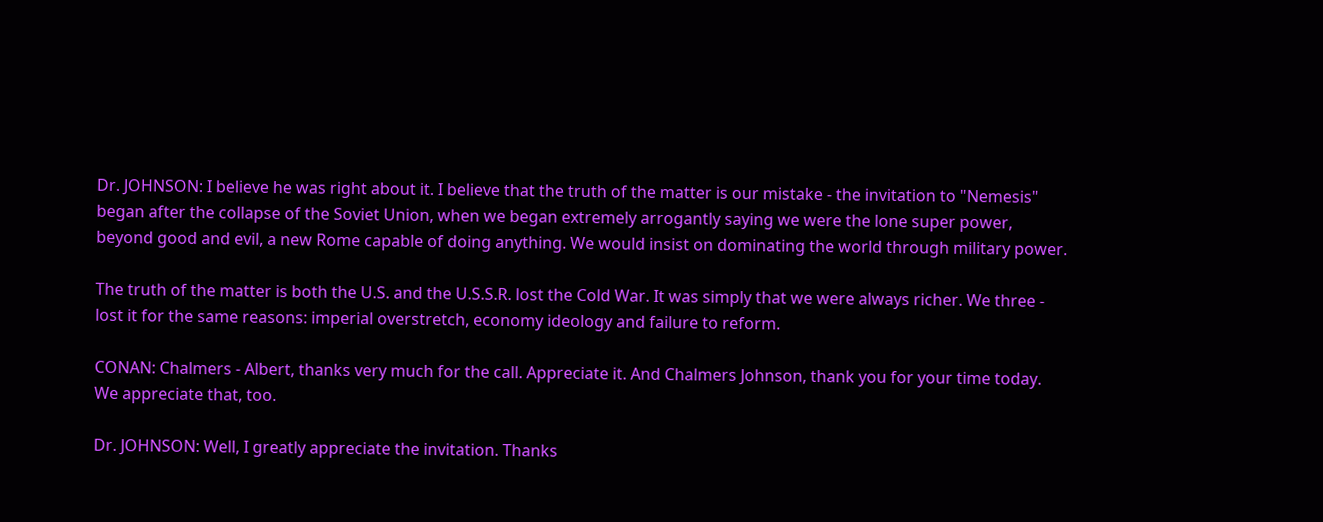Dr. JOHNSON: I believe he was right about it. I believe that the truth of the matter is our mistake - the invitation to "Nemesis" began after the collapse of the Soviet Union, when we began extremely arrogantly saying we were the lone super power, beyond good and evil, a new Rome capable of doing anything. We would insist on dominating the world through military power.

The truth of the matter is both the U.S. and the U.S.S.R. lost the Cold War. It was simply that we were always richer. We three - lost it for the same reasons: imperial overstretch, economy ideology and failure to reform.

CONAN: Chalmers - Albert, thanks very much for the call. Appreciate it. And Chalmers Johnson, thank you for your time today. We appreciate that, too.

Dr. JOHNSON: Well, I greatly appreciate the invitation. Thanks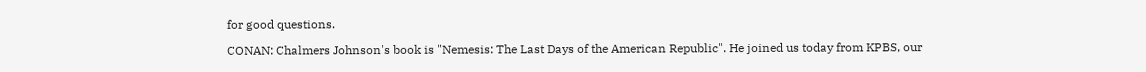for good questions.

CONAN: Chalmers Johnson's book is "Nemesis: The Last Days of the American Republic". He joined us today from KPBS, our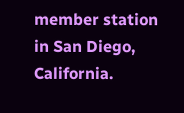member station in San Diego, California.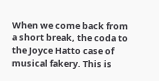When we come back from a short break, the coda to the Joyce Hatto case of musical fakery. This is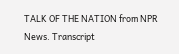TALK OF THE NATION from NPR News. Transcript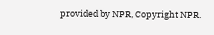provided by NPR, Copyright NPR.